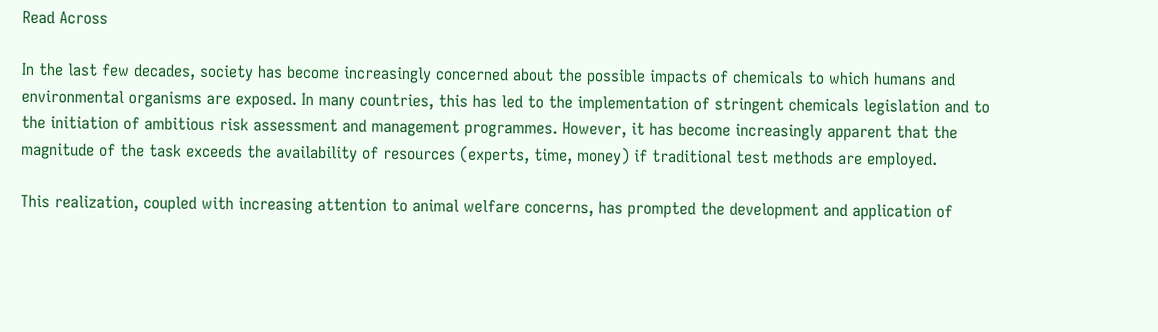Read Across

In the last few decades, society has become increasingly concerned about the possible impacts of chemicals to which humans and environmental organisms are exposed. In many countries, this has led to the implementation of stringent chemicals legislation and to the initiation of ambitious risk assessment and management programmes. However, it has become increasingly apparent that the magnitude of the task exceeds the availability of resources (experts, time, money) if traditional test methods are employed.

This realization, coupled with increasing attention to animal welfare concerns, has prompted the development and application of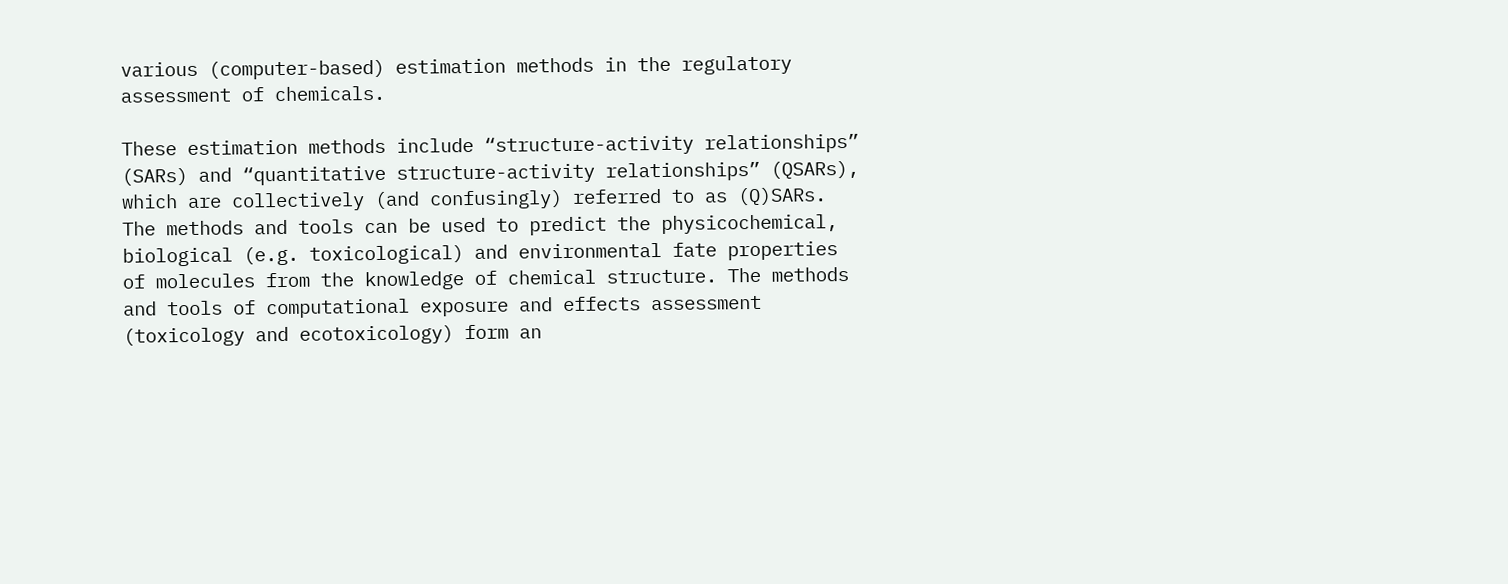various (computer-based) estimation methods in the regulatory assessment of chemicals.

These estimation methods include “structure-activity relationships” (SARs) and “quantitative structure-activity relationships” (QSARs), which are collectively (and confusingly) referred to as (Q)SARs. The methods and tools can be used to predict the physicochemical, biological (e.g. toxicological) and environmental fate properties of molecules from the knowledge of chemical structure. The methods and tools of computational exposure and effects assessment (toxicology and ecotoxicology) form an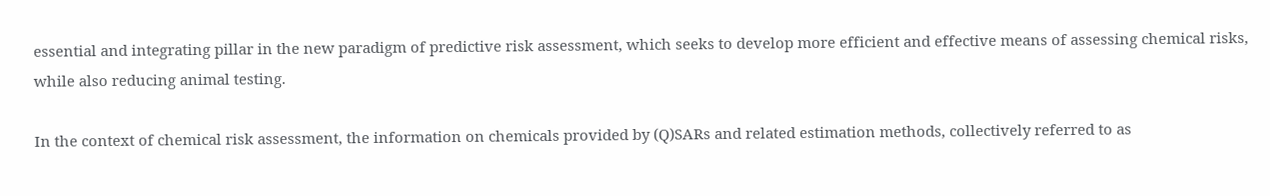essential and integrating pillar in the new paradigm of predictive risk assessment, which seeks to develop more efficient and effective means of assessing chemical risks, while also reducing animal testing.

In the context of chemical risk assessment, the information on chemicals provided by (Q)SARs and related estimation methods, collectively referred to as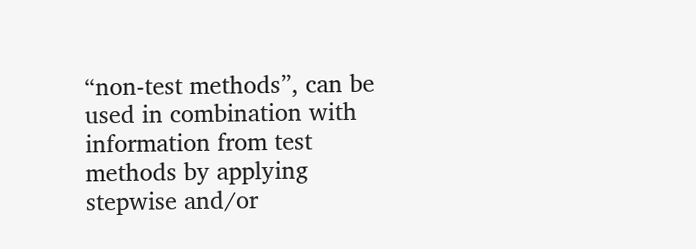“non-test methods”, can be used in combination with information from test methods by applying stepwise and/or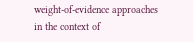weight-of-evidence approaches in the context of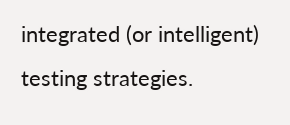integrated (or intelligent) testing strategies.